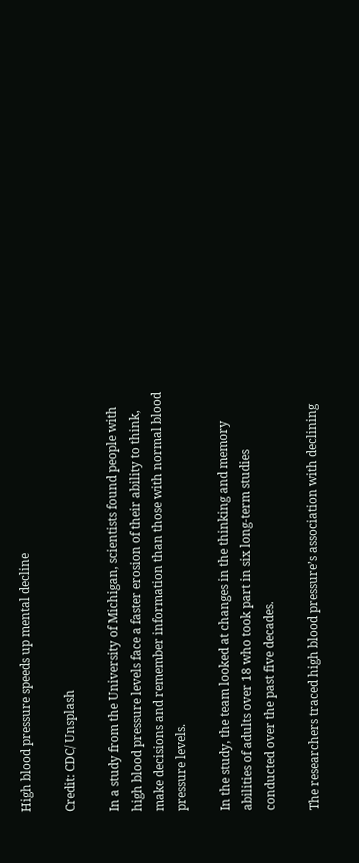High blood pressure speeds up mental decline

Credit: CDC/ Unsplash

In a study from the University of Michigan, scientists found people with high blood pressure levels face a faster erosion of their ability to think, make decisions and remember information than those with normal blood pressure levels.

In the study, the team looked at changes in the thinking and memory abilities of adults over 18 who took part in six long-term studies conducted over the past five decades.

The researchers traced high blood pressure’s association with declining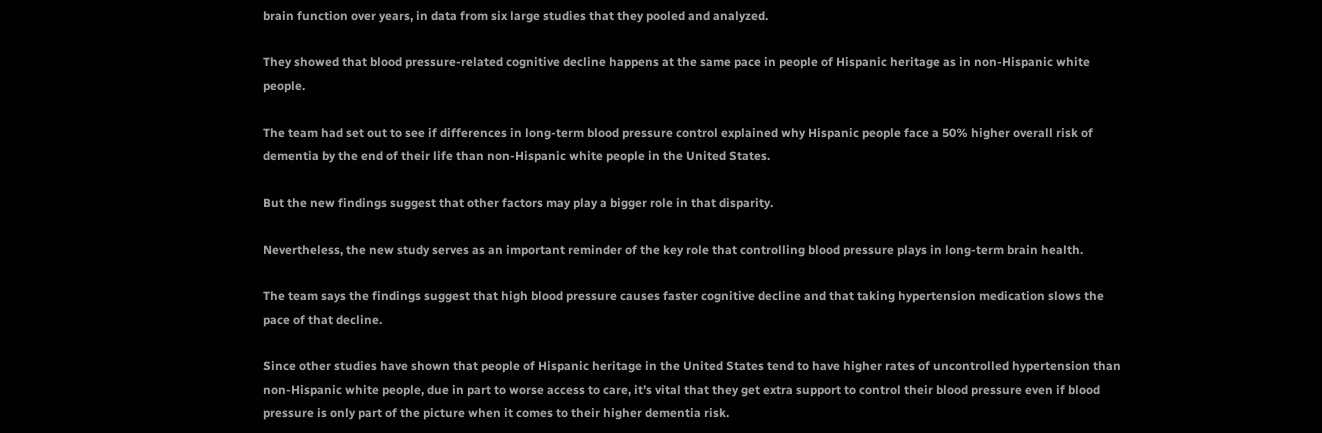brain function over years, in data from six large studies that they pooled and analyzed.

They showed that blood pressure-related cognitive decline happens at the same pace in people of Hispanic heritage as in non-Hispanic white people.

The team had set out to see if differences in long-term blood pressure control explained why Hispanic people face a 50% higher overall risk of dementia by the end of their life than non-Hispanic white people in the United States.

But the new findings suggest that other factors may play a bigger role in that disparity.

Nevertheless, the new study serves as an important reminder of the key role that controlling blood pressure plays in long-term brain health.

The team says the findings suggest that high blood pressure causes faster cognitive decline and that taking hypertension medication slows the pace of that decline.

Since other studies have shown that people of Hispanic heritage in the United States tend to have higher rates of uncontrolled hypertension than non-Hispanic white people, due in part to worse access to care, it’s vital that they get extra support to control their blood pressure even if blood pressure is only part of the picture when it comes to their higher dementia risk.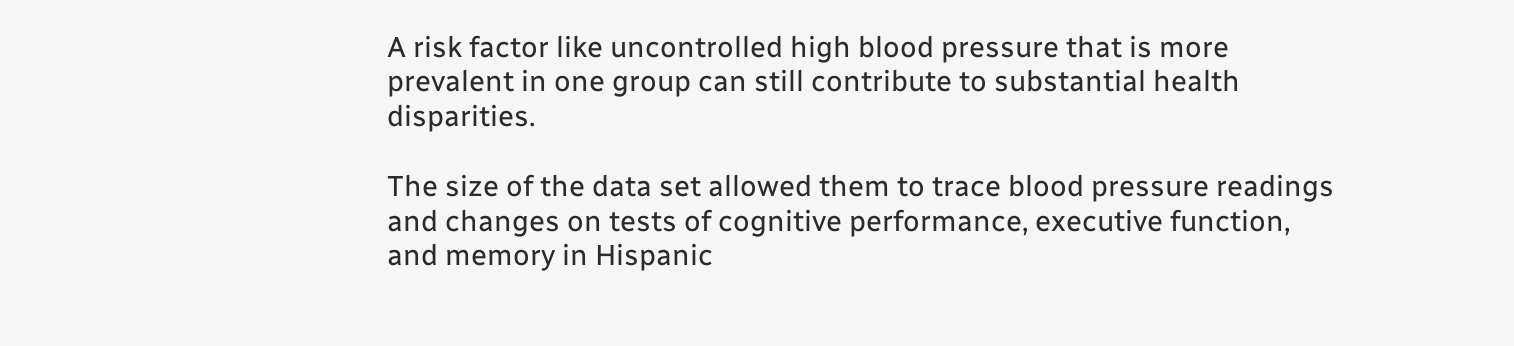A risk factor like uncontrolled high blood pressure that is more prevalent in one group can still contribute to substantial health disparities.

The size of the data set allowed them to trace blood pressure readings and changes on tests of cognitive performance, executive function, and memory in Hispanic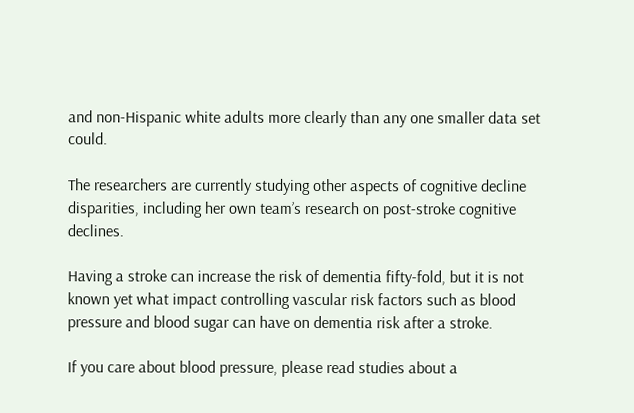and non-Hispanic white adults more clearly than any one smaller data set could.

The researchers are currently studying other aspects of cognitive decline disparities, including her own team’s research on post-stroke cognitive declines.

Having a stroke can increase the risk of dementia fifty-fold, but it is not known yet what impact controlling vascular risk factors such as blood pressure and blood sugar can have on dementia risk after a stroke.

If you care about blood pressure, please read studies about a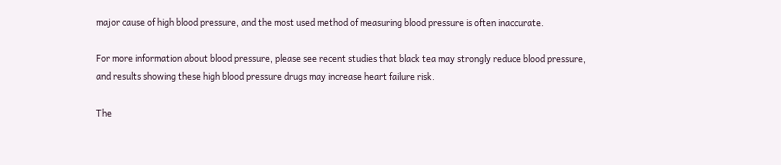major cause of high blood pressure, and the most used method of measuring blood pressure is often inaccurate.

For more information about blood pressure, please see recent studies that black tea may strongly reduce blood pressure, and results showing these high blood pressure drugs may increase heart failure risk.

The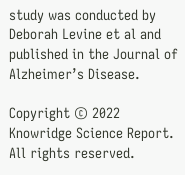study was conducted by Deborah Levine et al and published in the Journal of Alzheimer’s Disease.

Copyright © 2022 Knowridge Science Report. All rights reserved.